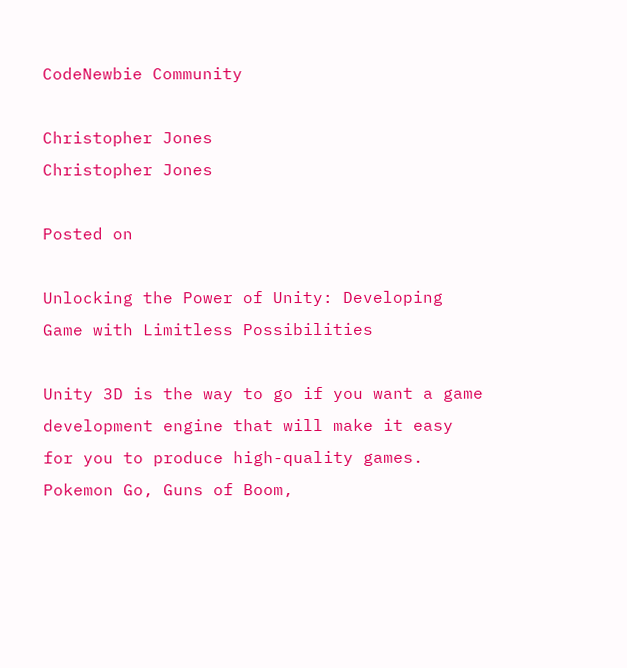CodeNewbie Community

Christopher Jones
Christopher Jones

Posted on

Unlocking the Power of Unity: Developing Game with Limitless Possibilities

Unity 3D is the way to go if you want a game development engine that will make it easy for you to produce high-quality games. Pokemon Go, Guns of Boom,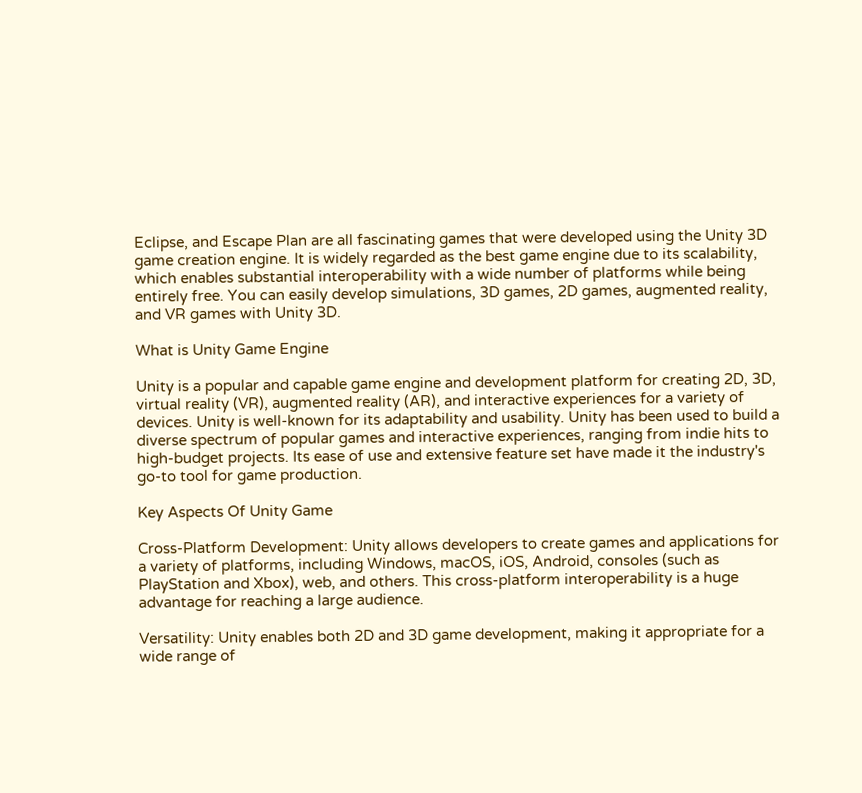Eclipse, and Escape Plan are all fascinating games that were developed using the Unity 3D game creation engine. It is widely regarded as the best game engine due to its scalability, which enables substantial interoperability with a wide number of platforms while being entirely free. You can easily develop simulations, 3D games, 2D games, augmented reality, and VR games with Unity 3D.

What is Unity Game Engine

Unity is a popular and capable game engine and development platform for creating 2D, 3D, virtual reality (VR), augmented reality (AR), and interactive experiences for a variety of devices. Unity is well-known for its adaptability and usability. Unity has been used to build a diverse spectrum of popular games and interactive experiences, ranging from indie hits to high-budget projects. Its ease of use and extensive feature set have made it the industry's go-to tool for game production.

Key Aspects Of Unity Game

Cross-Platform Development: Unity allows developers to create games and applications for a variety of platforms, including Windows, macOS, iOS, Android, consoles (such as PlayStation and Xbox), web, and others. This cross-platform interoperability is a huge advantage for reaching a large audience.

Versatility: Unity enables both 2D and 3D game development, making it appropriate for a wide range of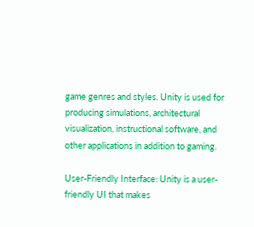game genres and styles. Unity is used for producing simulations, architectural visualization, instructional software, and other applications in addition to gaming.

User-Friendly Interface: Unity is a user-friendly UI that makes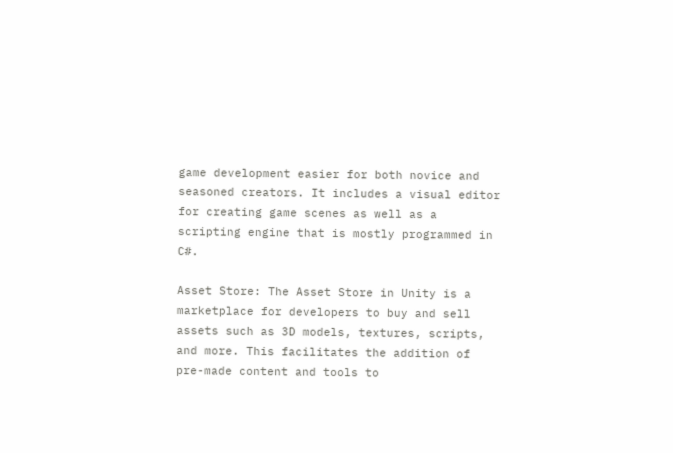game development easier for both novice and seasoned creators. It includes a visual editor for creating game scenes as well as a scripting engine that is mostly programmed in C#.

Asset Store: The Asset Store in Unity is a marketplace for developers to buy and sell assets such as 3D models, textures, scripts, and more. This facilitates the addition of pre-made content and tools to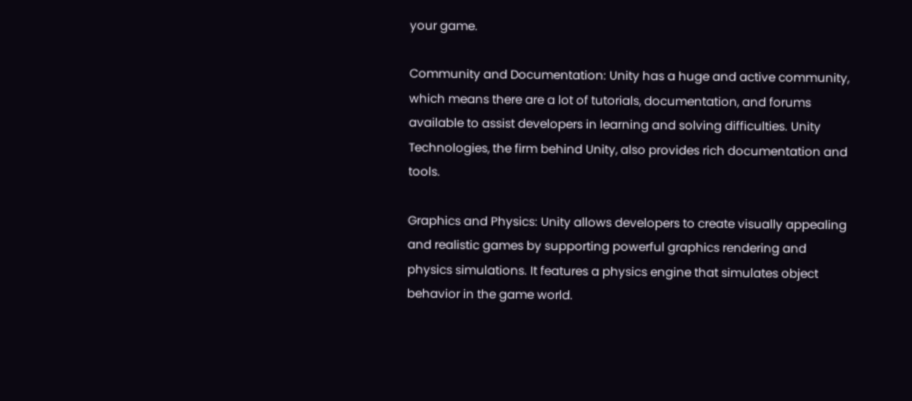your game.

Community and Documentation: Unity has a huge and active community, which means there are a lot of tutorials, documentation, and forums available to assist developers in learning and solving difficulties. Unity Technologies, the firm behind Unity, also provides rich documentation and tools.

Graphics and Physics: Unity allows developers to create visually appealing and realistic games by supporting powerful graphics rendering and physics simulations. It features a physics engine that simulates object behavior in the game world.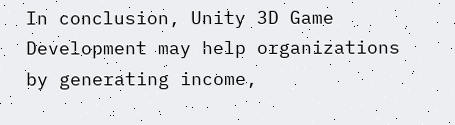In conclusion, Unity 3D Game Development may help organizations by generating income,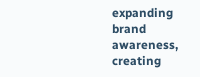expanding brand awareness, creating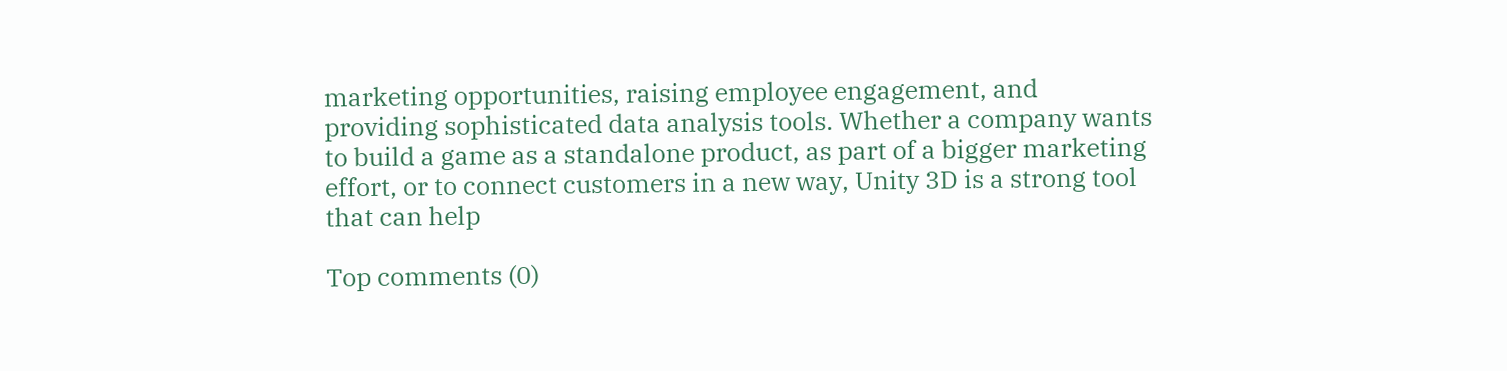marketing opportunities, raising employee engagement, and providing sophisticated data analysis tools. Whether a company wants to build a game as a standalone product, as part of a bigger marketing effort, or to connect customers in a new way, Unity 3D is a strong tool that can help

Top comments (0)